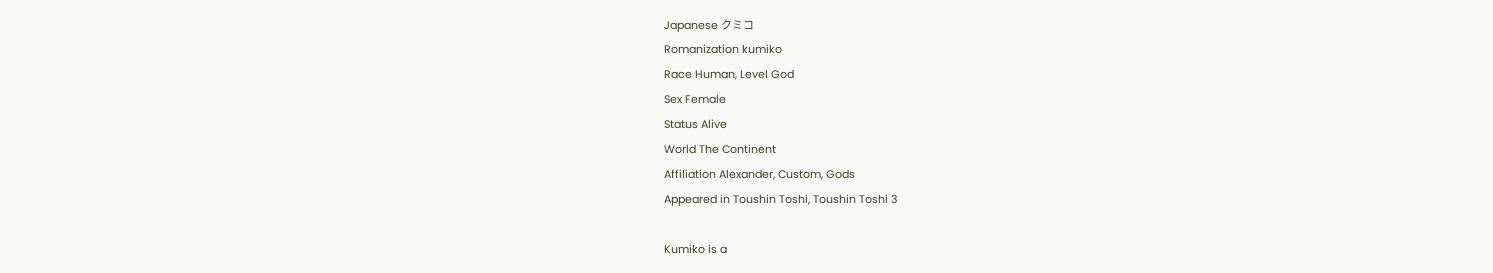Japanese クミコ
Romanization kumiko
Race Human, Level God
Sex Female
Status Alive
World The Continent
Affiliation Alexander, Custom, Gods
Appeared in Toushin Toshi, Toushin Toshi 3

Kumiko is a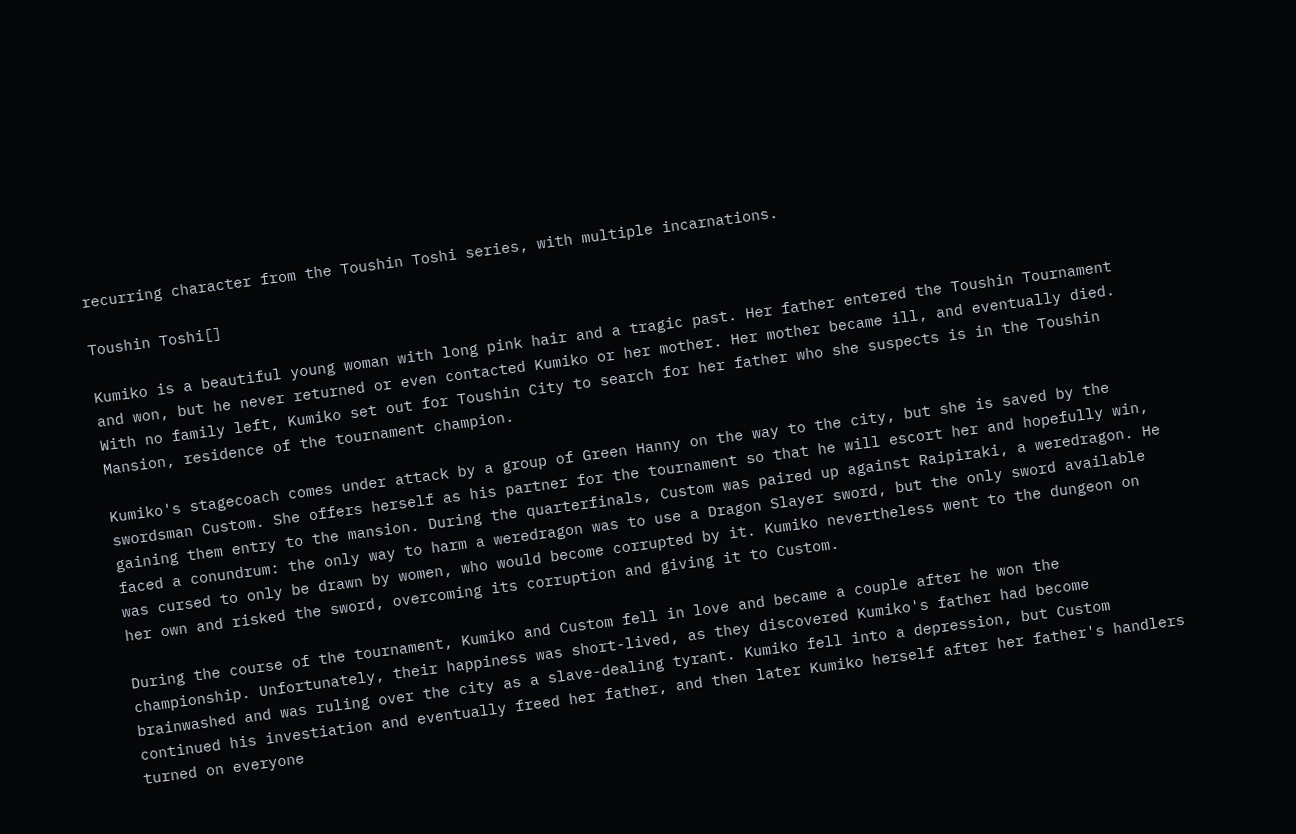recurring character from the Toushin Toshi series, with multiple incarnations.

Toushin Toshi[]

Kumiko is a beautiful young woman with long pink hair and a tragic past. Her father entered the Toushin Tournament and won, but he never returned or even contacted Kumiko or her mother. Her mother became ill, and eventually died. With no family left, Kumiko set out for Toushin City to search for her father who she suspects is in the Toushin Mansion, residence of the tournament champion.

Kumiko's stagecoach comes under attack by a group of Green Hanny on the way to the city, but she is saved by the swordsman Custom. She offers herself as his partner for the tournament so that he will escort her and hopefully win, gaining them entry to the mansion. During the quarterfinals, Custom was paired up against Raipiraki, a weredragon. He faced a conundrum: the only way to harm a weredragon was to use a Dragon Slayer sword, but the only sword available was cursed to only be drawn by women, who would become corrupted by it. Kumiko nevertheless went to the dungeon on her own and risked the sword, overcoming its corruption and giving it to Custom.

During the course of the tournament, Kumiko and Custom fell in love and became a couple after he won the championship. Unfortunately, their happiness was short-lived, as they discovered Kumiko's father had become brainwashed and was ruling over the city as a slave-dealing tyrant. Kumiko fell into a depression, but Custom continued his investiation and eventually freed her father, and then later Kumiko herself after her father's handlers turned on everyone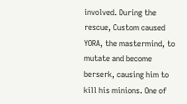involved. During the rescue, Custom caused YORA, the mastermind, to mutate and become berserk, causing him to kill his minions. One of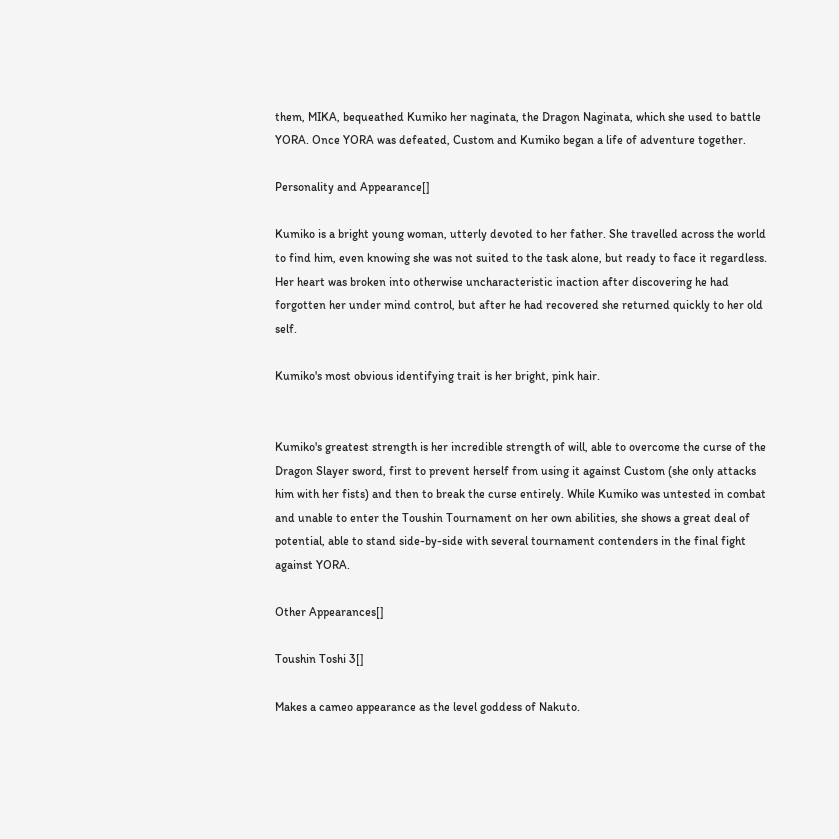them, MIKA, bequeathed Kumiko her naginata, the Dragon Naginata, which she used to battle YORA. Once YORA was defeated, Custom and Kumiko began a life of adventure together.

Personality and Appearance[]

Kumiko is a bright young woman, utterly devoted to her father. She travelled across the world to find him, even knowing she was not suited to the task alone, but ready to face it regardless. Her heart was broken into otherwise uncharacteristic inaction after discovering he had forgotten her under mind control, but after he had recovered she returned quickly to her old self.

Kumiko's most obvious identifying trait is her bright, pink hair.


Kumiko's greatest strength is her incredible strength of will, able to overcome the curse of the Dragon Slayer sword, first to prevent herself from using it against Custom (she only attacks him with her fists) and then to break the curse entirely. While Kumiko was untested in combat and unable to enter the Toushin Tournament on her own abilities, she shows a great deal of potential, able to stand side-by-side with several tournament contenders in the final fight against YORA.

Other Appearances[]

Toushin Toshi 3[]

Makes a cameo appearance as the level goddess of Nakuto.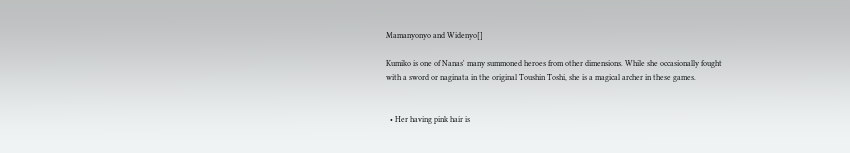Mamanyonyo and Widenyo[]

Kumiko is one of Nanas' many summoned heroes from other dimensions. While she occasionally fought with a sword or naginata in the original Toushin Toshi, she is a magical archer in these games.


  • Her having pink hair is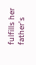fulfills her father's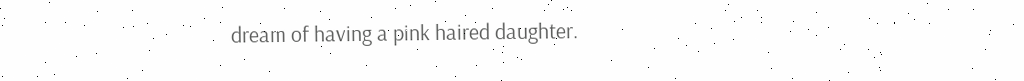dream of having a pink haired daughter.